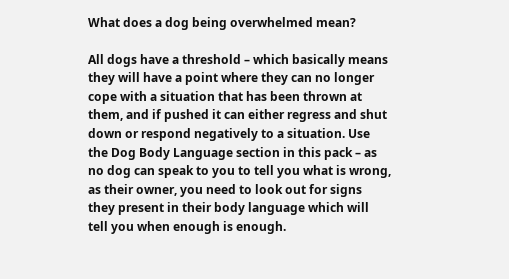What does a dog being overwhelmed mean?

All dogs have a threshold – which basically means they will have a point where they can no longer cope with a situation that has been thrown at them, and if pushed it can either regress and shut down or respond negatively to a situation. Use the Dog Body Language section in this pack – as no dog can speak to you to tell you what is wrong, as their owner, you need to look out for signs they present in their body language which will tell you when enough is enough.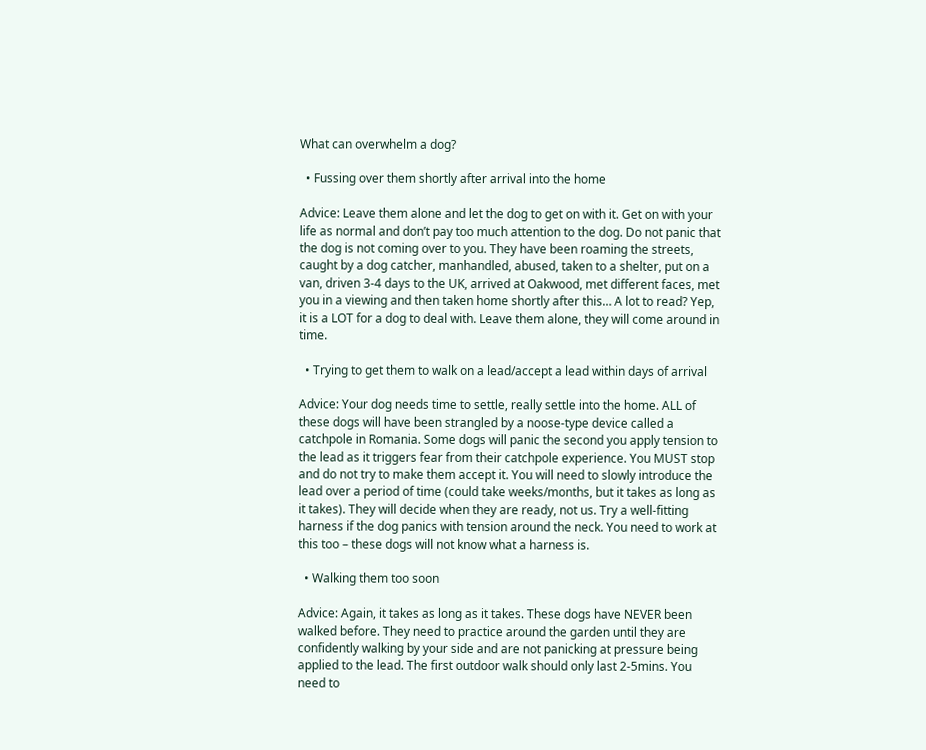What can overwhelm a dog?

  • Fussing over them shortly after arrival into the home

Advice: Leave them alone and let the dog to get on with it. Get on with your life as normal and don’t pay too much attention to the dog. Do not panic that the dog is not coming over to you. They have been roaming the streets, caught by a dog catcher, manhandled, abused, taken to a shelter, put on a van, driven 3-4 days to the UK, arrived at Oakwood, met different faces, met you in a viewing and then taken home shortly after this… A lot to read? Yep, it is a LOT for a dog to deal with. Leave them alone, they will come around in time.

  • Trying to get them to walk on a lead/accept a lead within days of arrival

Advice: Your dog needs time to settle, really settle into the home. ALL of these dogs will have been strangled by a noose-type device called a catchpole in Romania. Some dogs will panic the second you apply tension to the lead as it triggers fear from their catchpole experience. You MUST stop and do not try to make them accept it. You will need to slowly introduce the lead over a period of time (could take weeks/months, but it takes as long as it takes). They will decide when they are ready, not us. Try a well-fitting harness if the dog panics with tension around the neck. You need to work at this too – these dogs will not know what a harness is.

  • Walking them too soon

Advice: Again, it takes as long as it takes. These dogs have NEVER been walked before. They need to practice around the garden until they are confidently walking by your side and are not panicking at pressure being applied to the lead. The first outdoor walk should only last 2-5mins. You need to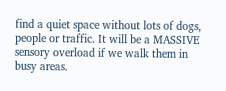find a quiet space without lots of dogs, people or traffic. It will be a MASSIVE sensory overload if we walk them in busy areas.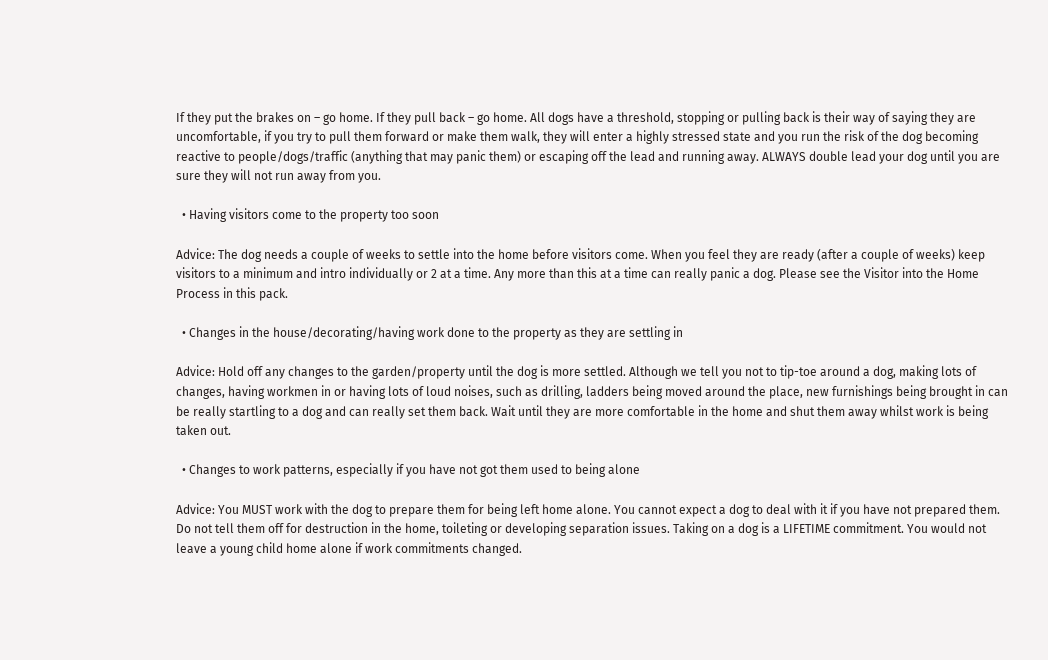If they put the brakes on – go home. If they pull back – go home. All dogs have a threshold, stopping or pulling back is their way of saying they are uncomfortable, if you try to pull them forward or make them walk, they will enter a highly stressed state and you run the risk of the dog becoming reactive to people/dogs/traffic (anything that may panic them) or escaping off the lead and running away. ALWAYS double lead your dog until you are sure they will not run away from you.

  • Having visitors come to the property too soon

Advice: The dog needs a couple of weeks to settle into the home before visitors come. When you feel they are ready (after a couple of weeks) keep visitors to a minimum and intro individually or 2 at a time. Any more than this at a time can really panic a dog. Please see the Visitor into the Home Process in this pack.

  • Changes in the house/decorating/having work done to the property as they are settling in

Advice: Hold off any changes to the garden/property until the dog is more settled. Although we tell you not to tip-toe around a dog, making lots of changes, having workmen in or having lots of loud noises, such as drilling, ladders being moved around the place, new furnishings being brought in can be really startling to a dog and can really set them back. Wait until they are more comfortable in the home and shut them away whilst work is being taken out.

  • Changes to work patterns, especially if you have not got them used to being alone

Advice: You MUST work with the dog to prepare them for being left home alone. You cannot expect a dog to deal with it if you have not prepared them. Do not tell them off for destruction in the home, toileting or developing separation issues. Taking on a dog is a LIFETIME commitment. You would not leave a young child home alone if work commitments changed.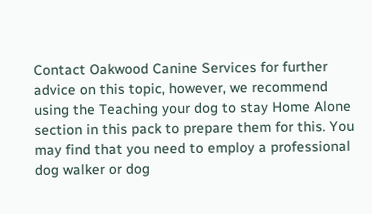Contact Oakwood Canine Services for further advice on this topic, however, we recommend using the Teaching your dog to stay Home Alone section in this pack to prepare them for this. You may find that you need to employ a professional dog walker or dog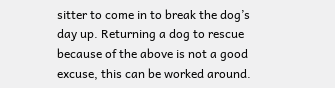sitter to come in to break the dog’s day up. Returning a dog to rescue because of the above is not a good excuse, this can be worked around.